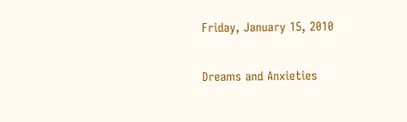Friday, January 15, 2010

Dreams and Anxieties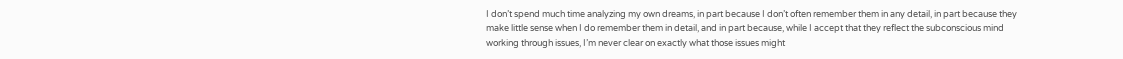I don’t spend much time analyzing my own dreams, in part because I don’t often remember them in any detail, in part because they make little sense when I do remember them in detail, and in part because, while I accept that they reflect the subconscious mind working through issues, I’m never clear on exactly what those issues might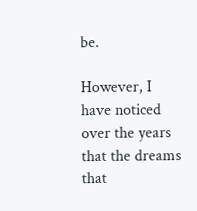be.

However, I have noticed over the years that the dreams that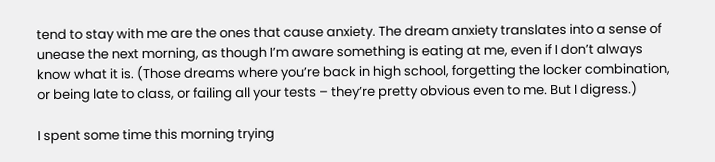tend to stay with me are the ones that cause anxiety. The dream anxiety translates into a sense of unease the next morning, as though I’m aware something is eating at me, even if I don’t always know what it is. (Those dreams where you’re back in high school, forgetting the locker combination, or being late to class, or failing all your tests – they’re pretty obvious even to me. But I digress.)

I spent some time this morning trying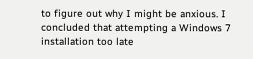to figure out why I might be anxious. I concluded that attempting a Windows 7 installation too late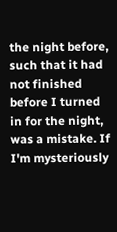the night before, such that it had not finished before I turned in for the night, was a mistake. If I'm mysteriously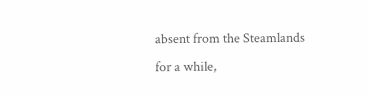absent from the Steamlands for a while,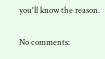you'll know the reason.

No comments: